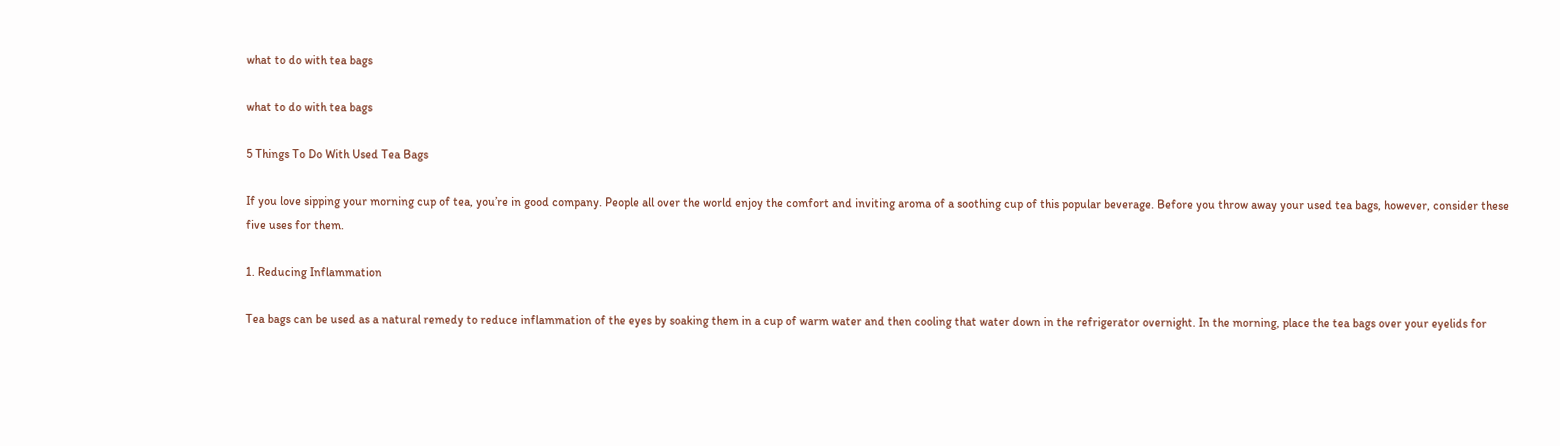what to do with tea bags

what to do with tea bags

5 Things To Do With Used Tea Bags

If you love sipping your morning cup of tea, you’re in good company. People all over the world enjoy the comfort and inviting aroma of a soothing cup of this popular beverage. Before you throw away your used tea bags, however, consider these five uses for them.

1. Reducing Inflammation

Tea bags can be used as a natural remedy to reduce inflammation of the eyes by soaking them in a cup of warm water and then cooling that water down in the refrigerator overnight. In the morning, place the tea bags over your eyelids for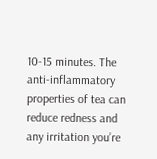10-15 minutes. The anti-inflammatory properties of tea can reduce redness and any irritation you’re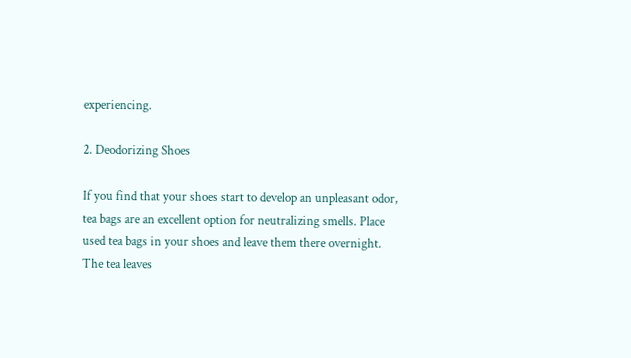experiencing.

2. Deodorizing Shoes

If you find that your shoes start to develop an unpleasant odor, tea bags are an excellent option for neutralizing smells. Place used tea bags in your shoes and leave them there overnight. The tea leaves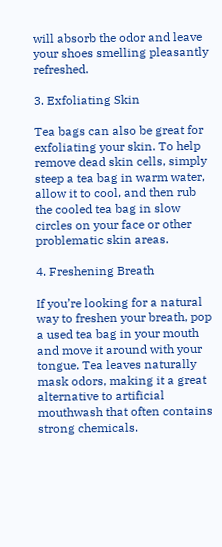will absorb the odor and leave your shoes smelling pleasantly refreshed.

3. Exfoliating Skin

Tea bags can also be great for exfoliating your skin. To help remove dead skin cells, simply steep a tea bag in warm water, allow it to cool, and then rub the cooled tea bag in slow circles on your face or other problematic skin areas.

4. Freshening Breath

If you’re looking for a natural way to freshen your breath, pop a used tea bag in your mouth and move it around with your tongue. Tea leaves naturally mask odors, making it a great alternative to artificial mouthwash that often contains strong chemicals.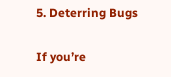5. Deterring Bugs

If you’re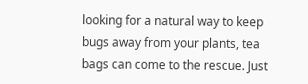looking for a natural way to keep bugs away from your plants, tea bags can come to the rescue. Just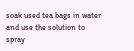soak used tea bags in water and use the solution to spray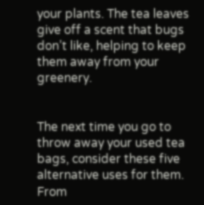your plants. The tea leaves give off a scent that bugs don’t like, helping to keep them away from your greenery.


The next time you go to throw away your used tea bags, consider these five alternative uses for them. From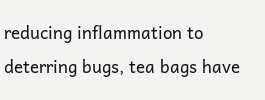reducing inflammation to deterring bugs, tea bags have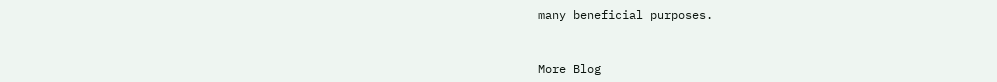many beneficial purposes.


More Blog